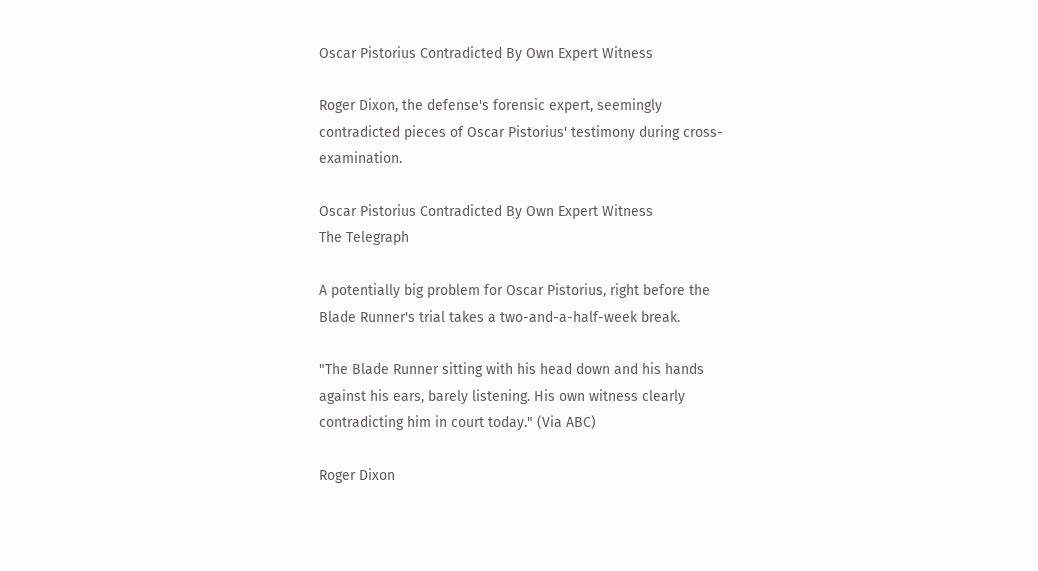Oscar Pistorius Contradicted By Own Expert Witness

Roger Dixon, the defense's forensic expert, seemingly contradicted pieces of Oscar Pistorius' testimony during cross-examination.

Oscar Pistorius Contradicted By Own Expert Witness
The Telegraph

A potentially big problem for Oscar Pistorius, right before the Blade Runner's trial takes a two-and-a-half-week break.

"The Blade Runner sitting with his head down and his hands against his ears, barely listening. His own witness clearly contradicting him in court today." (Via ABC)

Roger Dixon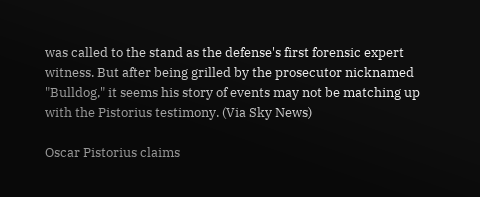was called to the stand as the defense's first forensic expert witness. But after being grilled by the prosecutor nicknamed "Bulldog," it seems his story of events may not be matching up with the Pistorius testimony. (Via Sky News)

Oscar Pistorius claims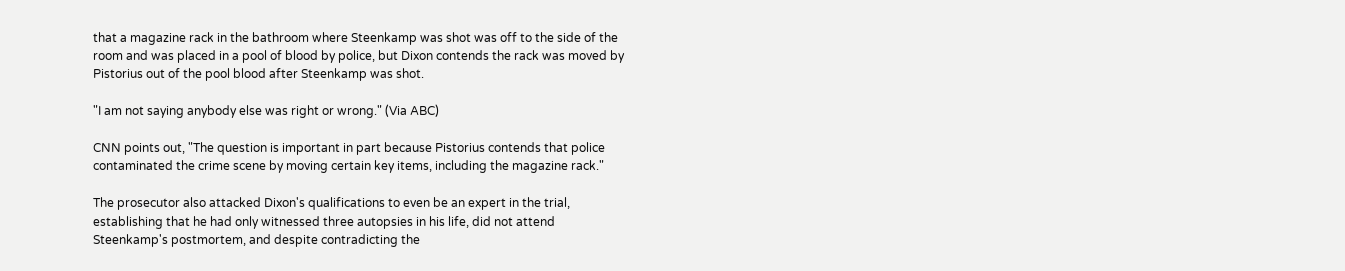that a magazine rack in the bathroom where Steenkamp was shot was off to the side of the room and was placed in a pool of blood by police, but Dixon contends the rack was moved by Pistorius out of the pool blood after Steenkamp was shot.

"I am not saying anybody else was right or wrong." (Via ABC)

CNN points out, "The question is important in part because Pistorius contends that police contaminated the crime scene by moving certain key items, including the magazine rack."

The prosecutor also attacked Dixon's qualifications to even be an expert in the trial, establishing that he had only witnessed three autopsies in his life, did not attend Steenkamp's postmortem, and despite contradicting the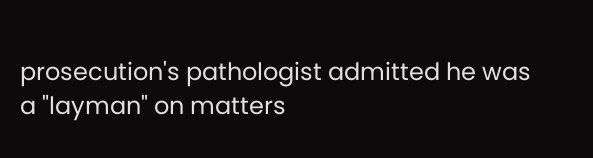prosecution's pathologist admitted he was a "layman" on matters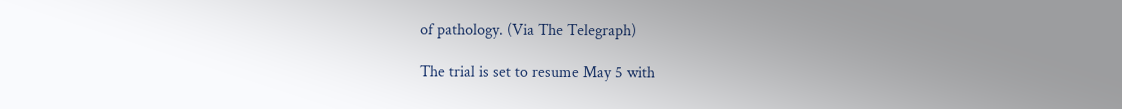of pathology. (Via The Telegraph)

The trial is set to resume May 5 with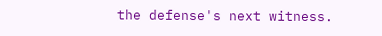the defense's next witness.